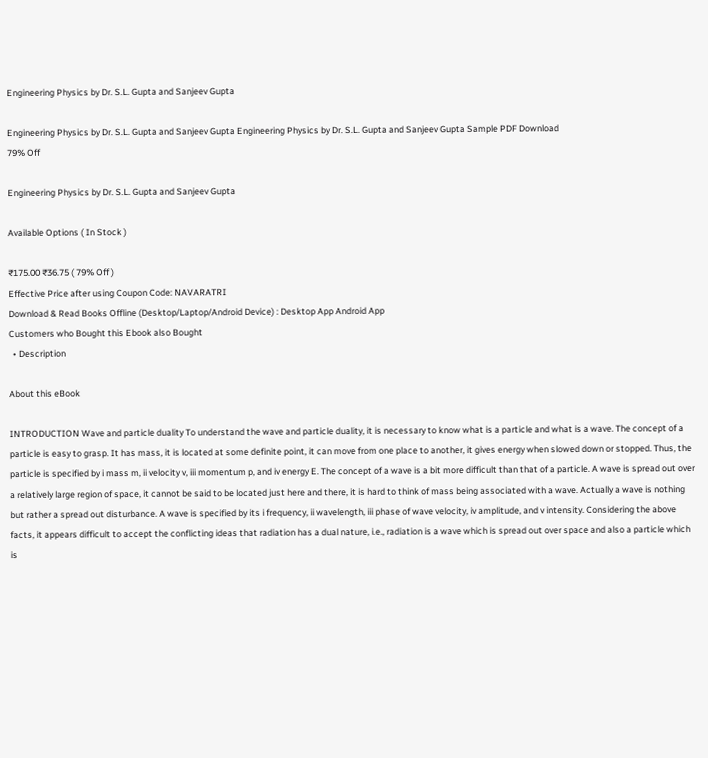Engineering Physics by Dr. S.L. Gupta and Sanjeev Gupta

Engineering Physics by Dr. S.L. Gupta and Sanjeev Gupta Engineering Physics by Dr. S.L. Gupta and Sanjeev Gupta Sample PDF Download
79% Off

Engineering Physics by Dr. S.L. Gupta and Sanjeev Gupta

Available Options ( In Stock )

₹175.00 ₹36.75 ( 79% Off )
Effective Price after using Coupon Code: NAVARATRI
Download & Read Books Offline (Desktop/Laptop/Android Device) : Desktop App Android App
Customers who Bought this Ebook also Bought
  • Description

About this eBook

INTRODUCTION Wave and particle duality To understand the wave and particle duality, it is necessary to know what is a particle and what is a wave. The concept of a particle is easy to grasp. It has mass, it is located at some definite point, it can move from one place to another, it gives energy when slowed down or stopped. Thus, the particle is specified by i mass m, ii velocity v, iii momentum p, and iv energy E. The concept of a wave is a bit more difficult than that of a particle. A wave is spread out over a relatively large region of space, it cannot be said to be located just here and there, it is hard to think of mass being associated with a wave. Actually a wave is nothing but rather a spread out disturbance. A wave is specified by its i frequency, ii wavelength, iii phase of wave velocity, iv amplitude, and v intensity. Considering the above facts, it appears difficult to accept the conflicting ideas that radiation has a dual nature, i.e., radiation is a wave which is spread out over space and also a particle which is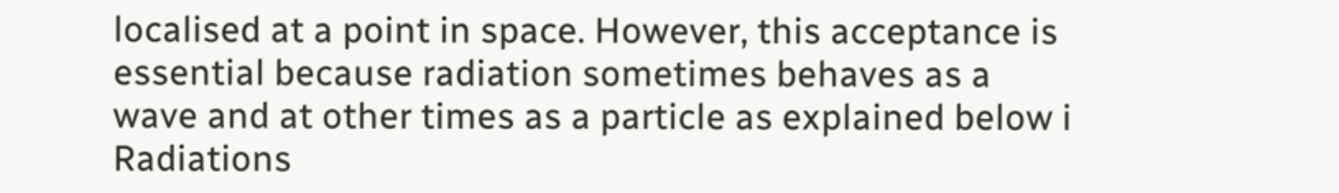localised at a point in space. However, this acceptance is essential because radiation sometimes behaves as a wave and at other times as a particle as explained below i Radiations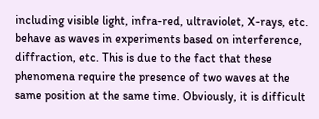including visible light, infra-red, ultraviolet, X-rays, etc. behave as waves in experiments based on interference, diffraction, etc. This is due to the fact that these phenomena require the presence of two waves at the same position at the same time. Obviously, it is difficult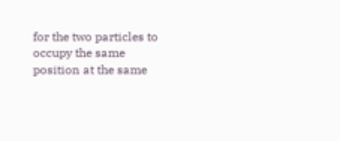for the two particles to occupy the same position at the same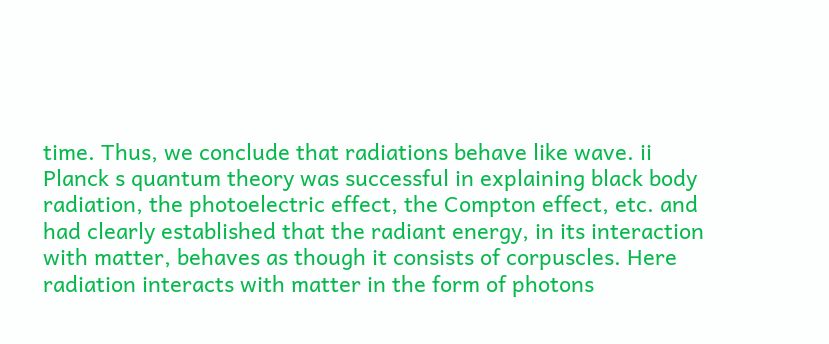time. Thus, we conclude that radiations behave like wave. ii Planck s quantum theory was successful in explaining black body radiation, the photoelectric effect, the Compton effect, etc. and had clearly established that the radiant energy, in its interaction with matter, behaves as though it consists of corpuscles. Here radiation interacts with matter in the form of photons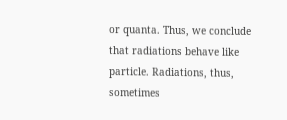or quanta. Thus, we conclude that radiations behave like particle. Radiations, thus, sometimes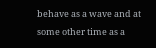behave as a wave and at some other time as a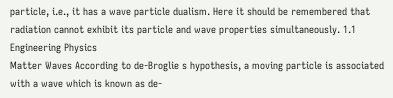particle, i.e., it has a wave particle dualism. Here it should be remembered that radiation cannot exhibit its particle and wave properties simultaneously. 1.1
Engineering Physics
Matter Waves According to de-Broglie s hypothesis, a moving particle is associated with a wave which is known as de-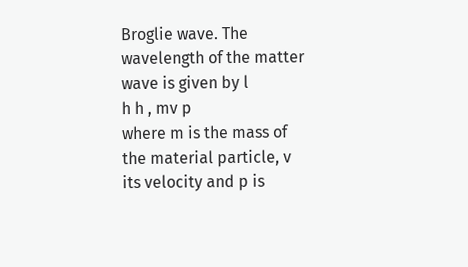Broglie wave. The wavelength of the matter wave is given by l
h h , mv p
where m is the mass of the material particle, v its velocity and p is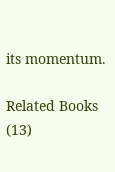its momentum.

Related Books (13)